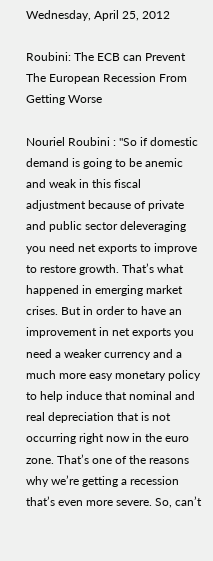Wednesday, April 25, 2012

Roubini: The ECB can Prevent The European Recession From Getting Worse

Nouriel Roubini : "So if domestic demand is going to be anemic and weak in this fiscal adjustment because of private and public sector deleveraging you need net exports to improve to restore growth. That’s what happened in emerging market crises. But in order to have an improvement in net exports you need a weaker currency and a much more easy monetary policy to help induce that nominal and real depreciation that is not occurring right now in the euro zone. That’s one of the reasons why we’re getting a recession that’s even more severe. So, can’t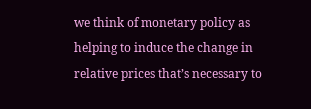we think of monetary policy as helping to induce the change in relative prices that’s necessary to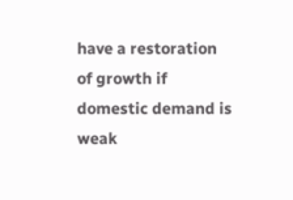have a restoration of growth if domestic demand is weak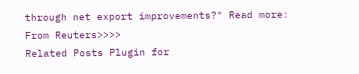through net export improvements?" Read more: From Reuters>>>>
Related Posts Plugin for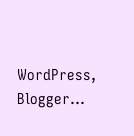WordPress, Blogger...